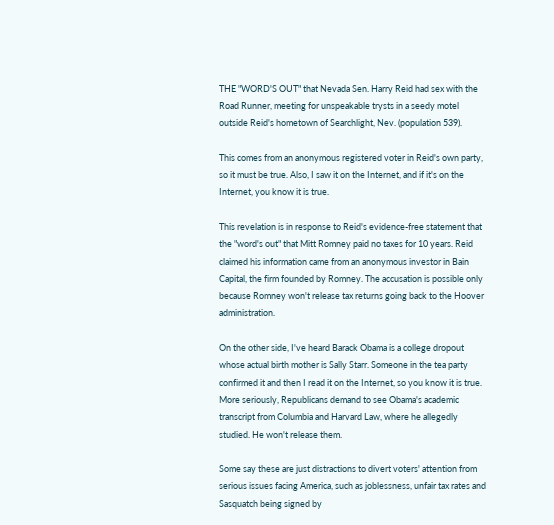THE "WORD'S OUT" that Nevada Sen. Harry Reid had sex with the Road Runner, meeting for unspeakable trysts in a seedy motel outside Reid's hometown of Searchlight, Nev. (population 539).

This comes from an anonymous registered voter in Reid's own party, so it must be true. Also, I saw it on the Internet, and if it's on the Internet, you know it is true.

This revelation is in response to Reid's evidence-free statement that the "word's out" that Mitt Romney paid no taxes for 10 years. Reid claimed his information came from an anonymous investor in Bain Capital, the firm founded by Romney. The accusation is possible only because Romney won't release tax returns going back to the Hoover administration.

On the other side, I've heard Barack Obama is a college dropout whose actual birth mother is Sally Starr. Someone in the tea party confirmed it and then I read it on the Internet, so you know it is true. More seriously, Republicans demand to see Obama's academic transcript from Columbia and Harvard Law, where he allegedly studied. He won't release them.

Some say these are just distractions to divert voters' attention from serious issues facing America, such as joblessness, unfair tax rates and Sasquatch being signed by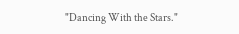"Dancing With the Stars."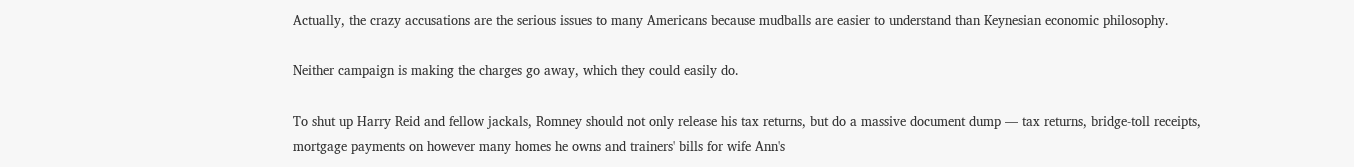Actually, the crazy accusations are the serious issues to many Americans because mudballs are easier to understand than Keynesian economic philosophy.

Neither campaign is making the charges go away, which they could easily do.

To shut up Harry Reid and fellow jackals, Romney should not only release his tax returns, but do a massive document dump — tax returns, bridge-toll receipts, mortgage payments on however many homes he owns and trainers' bills for wife Ann's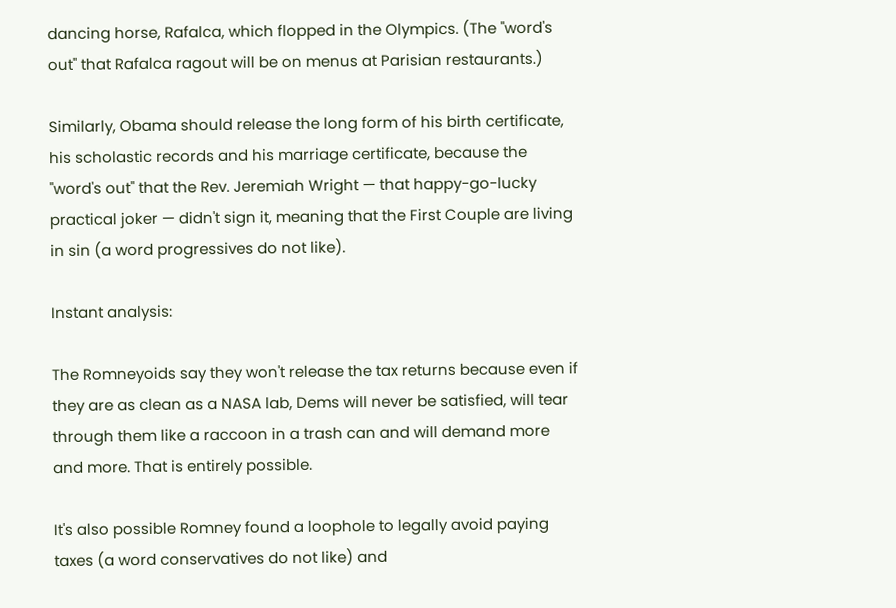dancing horse, Rafalca, which flopped in the Olympics. (The "word's out" that Rafalca ragout will be on menus at Parisian restaurants.)

Similarly, Obama should release the long form of his birth certificate, his scholastic records and his marriage certificate, because the "word's out" that the Rev. Jeremiah Wright — that happy-go-lucky practical joker — didn't sign it, meaning that the First Couple are living in sin (a word progressives do not like).

Instant analysis:

The Romneyoids say they won't release the tax returns because even if they are as clean as a NASA lab, Dems will never be satisfied, will tear through them like a raccoon in a trash can and will demand more and more. That is entirely possible.

It's also possible Romney found a loophole to legally avoid paying taxes (a word conservatives do not like) and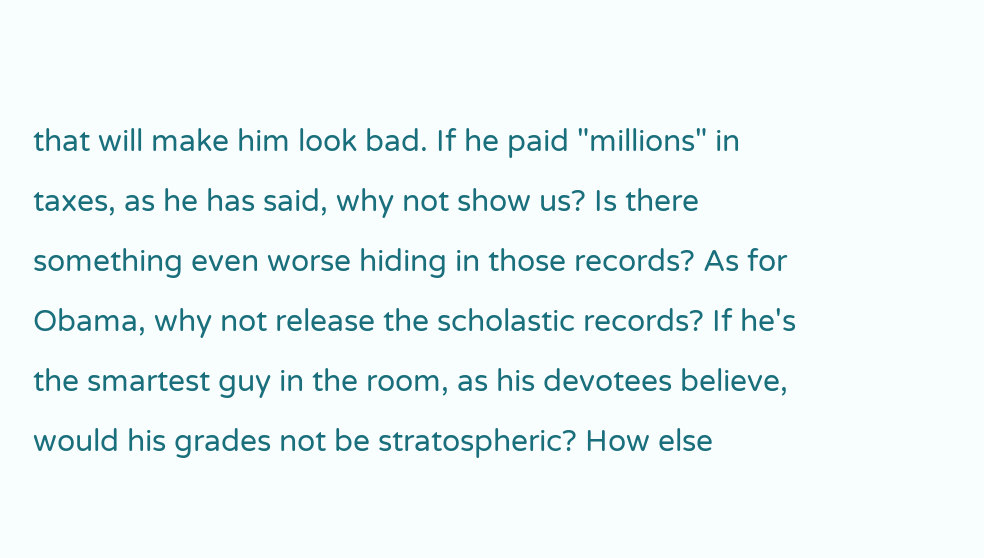that will make him look bad. If he paid "millions" in taxes, as he has said, why not show us? Is there something even worse hiding in those records? As for Obama, why not release the scholastic records? If he's the smartest guy in the room, as his devotees believe, would his grades not be stratospheric? How else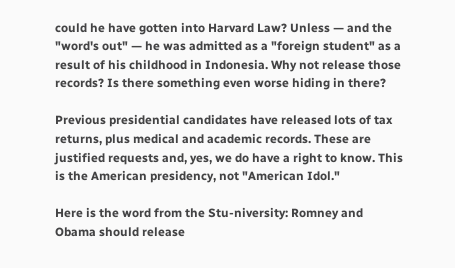could he have gotten into Harvard Law? Unless — and the "word's out" — he was admitted as a "foreign student" as a result of his childhood in Indonesia. Why not release those records? Is there something even worse hiding in there?

Previous presidential candidates have released lots of tax returns, plus medical and academic records. These are justified requests and, yes, we do have a right to know. This is the American presidency, not "American Idol."

Here is the word from the Stu-niversity: Romney and Obama should release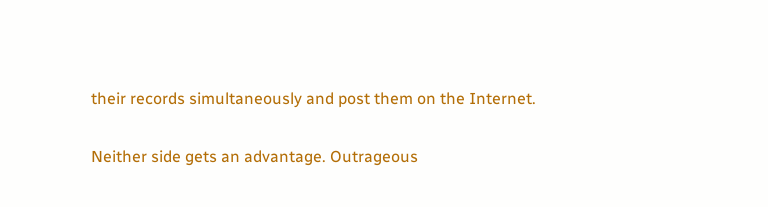their records simultaneously and post them on the Internet.

Neither side gets an advantage. Outrageous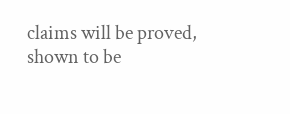claims will be proved, shown to be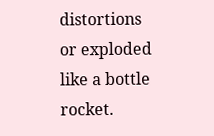distortions or exploded like a bottle rocket.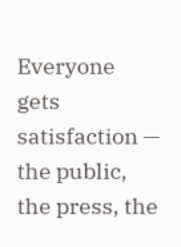Everyone gets satisfaction — the public, the press, the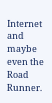Internet and maybe even the Road Runner.